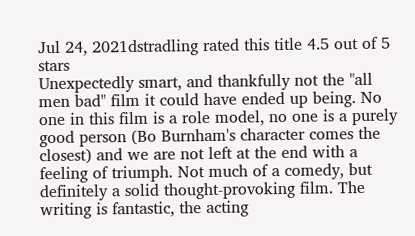Jul 24, 2021dstradling rated this title 4.5 out of 5 stars
Unexpectedly smart, and thankfully not the "all men bad" film it could have ended up being. No one in this film is a role model, no one is a purely good person (Bo Burnham's character comes the closest) and we are not left at the end with a feeling of triumph. Not much of a comedy, but definitely a solid thought-provoking film. The writing is fantastic, the acting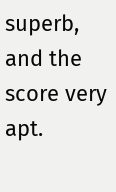superb, and the score very apt.